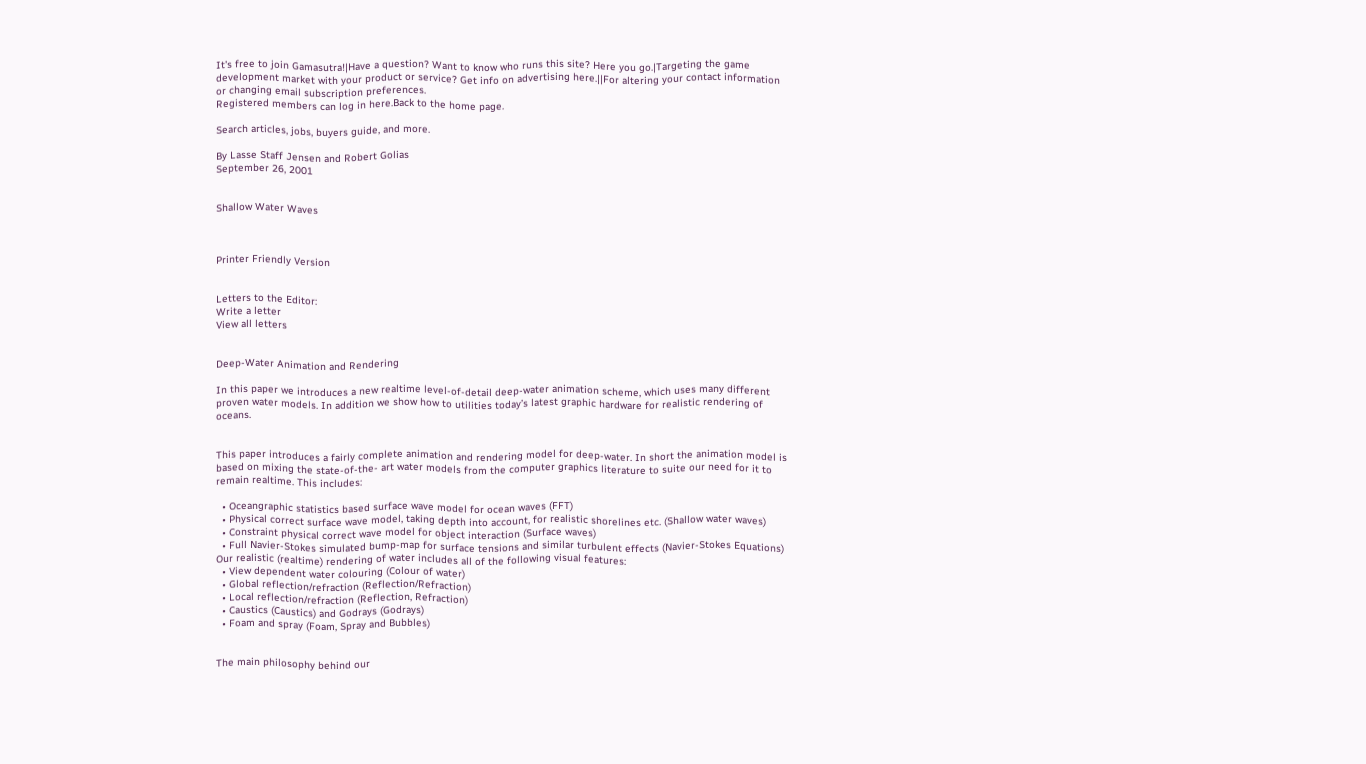It's free to join Gamasutra!|Have a question? Want to know who runs this site? Here you go.|Targeting the game development market with your product or service? Get info on advertising here.||For altering your contact information or changing email subscription preferences.
Registered members can log in here.Back to the home page.

Search articles, jobs, buyers guide, and more.

By Lasse Staff Jensen and Robert Golias
September 26, 2001


Shallow Water Waves



Printer Friendly Version


Letters to the Editor:
Write a letter
View all letters


Deep-Water Animation and Rendering

In this paper we introduces a new realtime level-of-detail deep-water animation scheme, which uses many different proven water models. In addition we show how to utilities today’s latest graphic hardware for realistic rendering of oceans.


This paper introduces a fairly complete animation and rendering model for deep-water. In short the animation model is based on mixing the state-of-the- art water models from the computer graphics literature to suite our need for it to remain realtime. This includes:

  • Oceangraphic statistics based surface wave model for ocean waves (FFT)
  • Physical correct surface wave model, taking depth into account, for realistic shorelines etc. (Shallow water waves)
  • Constraint physical correct wave model for object interaction (Surface waves)
  • Full Navier-Stokes simulated bump-map for surface tensions and similar turbulent effects (Navier-Stokes Equations) Our realistic (realtime) rendering of water includes all of the following visual features:
  • View dependent water colouring (Colour of water)
  • Global reflection/refraction (Reflection/Refraction)
  • Local reflection/refraction (Reflection, Refraction)
  • Caustics (Caustics) and Godrays (Godrays)
  • Foam and spray (Foam, Spray and Bubbles)


The main philosophy behind our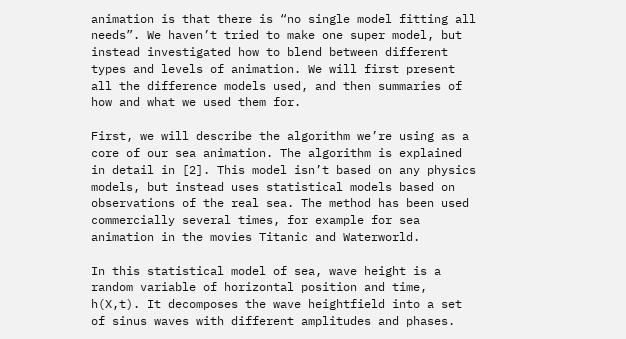animation is that there is “no single model fitting all needs”. We haven’t tried to make one super model, but instead investigated how to blend between different types and levels of animation. We will first present all the difference models used, and then summaries of how and what we used them for.

First, we will describe the algorithm we’re using as a core of our sea animation. The algorithm is explained in detail in [2]. This model isn’t based on any physics models, but instead uses statistical models based on observations of the real sea. The method has been used commercially several times, for example for sea animation in the movies Titanic and Waterworld.

In this statistical model of sea, wave height is a random variable of horizontal position and time, h(X,t). It decomposes the wave heightfield into a set of sinus waves with different amplitudes and phases.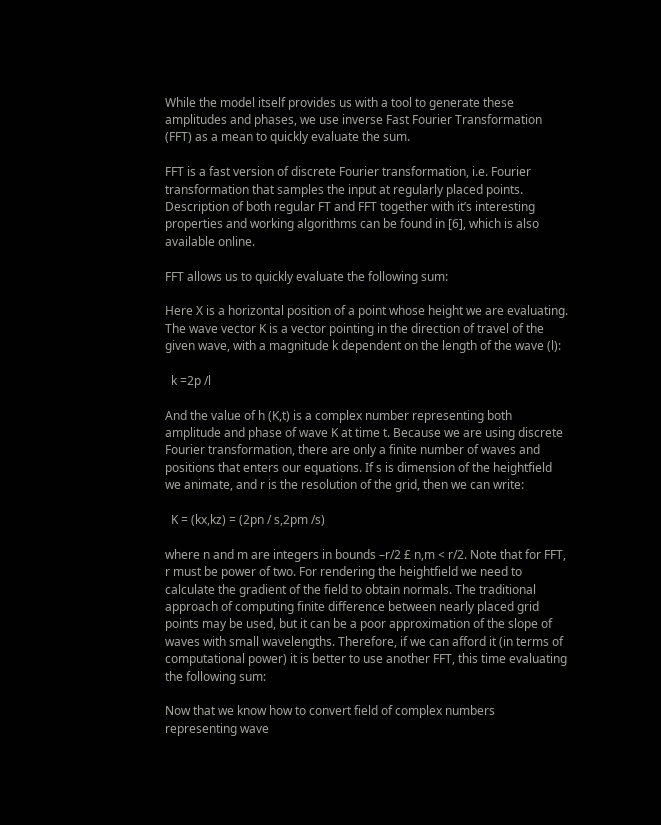While the model itself provides us with a tool to generate these amplitudes and phases, we use inverse Fast Fourier Transformation (FFT) as a mean to quickly evaluate the sum.

FFT is a fast version of discrete Fourier transformation, i.e. Fourier transformation that samples the input at regularly placed points. Description of both regular FT and FFT together with it’s interesting properties and working algorithms can be found in [6], which is also available online.

FFT allows us to quickly evaluate the following sum:

Here X is a horizontal position of a point whose height we are evaluating. The wave vector K is a vector pointing in the direction of travel of the given wave, with a magnitude k dependent on the length of the wave (l):

  k =2p /l

And the value of h (K,t) is a complex number representing both amplitude and phase of wave K at time t. Because we are using discrete Fourier transformation, there are only a finite number of waves and positions that enters our equations. If s is dimension of the heightfield we animate, and r is the resolution of the grid, then we can write:

  K = (kx,kz) = (2pn / s,2pm /s)

where n and m are integers in bounds –r/2 £ n,m < r/2. Note that for FFT, r must be power of two. For rendering the heightfield we need to calculate the gradient of the field to obtain normals. The traditional approach of computing finite difference between nearly placed grid points may be used, but it can be a poor approximation of the slope of waves with small wavelengths. Therefore, if we can afford it (in terms of computational power) it is better to use another FFT, this time evaluating the following sum:

Now that we know how to convert field of complex numbers representing wave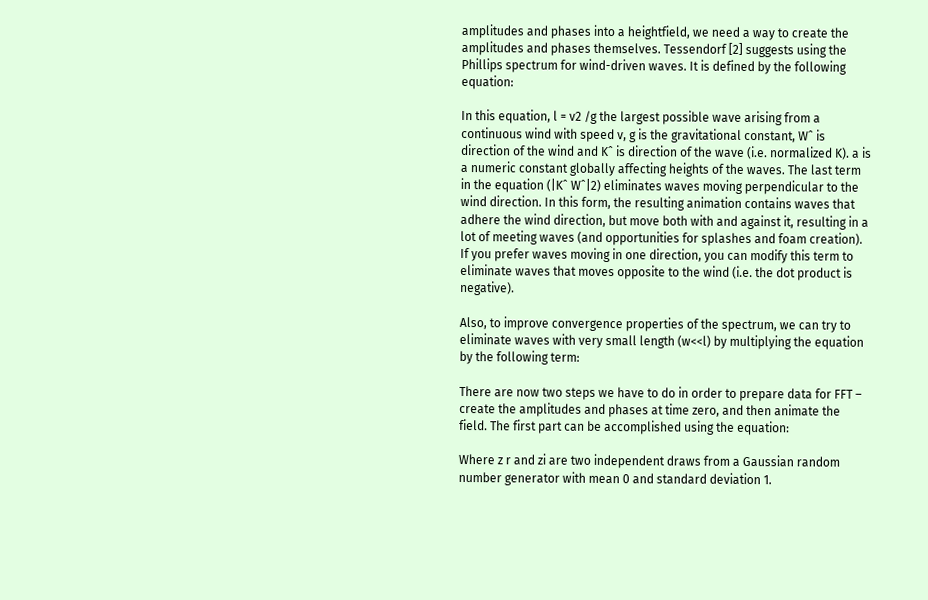amplitudes and phases into a heightfield, we need a way to create the amplitudes and phases themselves. Tessendorf [2] suggests using the Phillips spectrum for wind-driven waves. It is defined by the following equation:

In this equation, l = v2 /g the largest possible wave arising from a continuous wind with speed v, g is the gravitational constant, Wˆ is direction of the wind and Kˆ is direction of the wave (i.e. normalized K). a is a numeric constant globally affecting heights of the waves. The last term in the equation (|Kˆ Wˆ|2) eliminates waves moving perpendicular to the wind direction. In this form, the resulting animation contains waves that adhere the wind direction, but move both with and against it, resulting in a lot of meeting waves (and opportunities for splashes and foam creation). If you prefer waves moving in one direction, you can modify this term to eliminate waves that moves opposite to the wind (i.e. the dot product is negative).

Also, to improve convergence properties of the spectrum, we can try to eliminate waves with very small length (w<<l) by multiplying the equation by the following term:

There are now two steps we have to do in order to prepare data for FFT – create the amplitudes and phases at time zero, and then animate the field. The first part can be accomplished using the equation:

Where z r and zi are two independent draws from a Gaussian random number generator with mean 0 and standard deviation 1.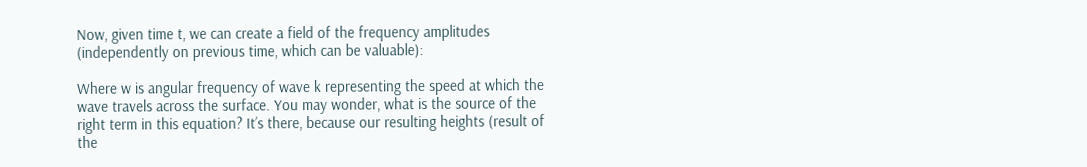Now, given time t, we can create a field of the frequency amplitudes (independently on previous time, which can be valuable):

Where w is angular frequency of wave k representing the speed at which the wave travels across the surface. You may wonder, what is the source of the right term in this equation? It’s there, because our resulting heights (result of the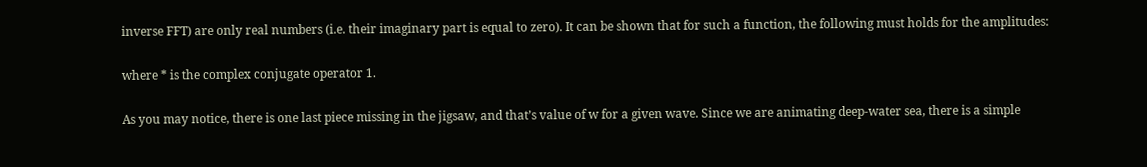inverse FFT) are only real numbers (i.e. their imaginary part is equal to zero). It can be shown that for such a function, the following must holds for the amplitudes:

where * is the complex conjugate operator 1.

As you may notice, there is one last piece missing in the jigsaw, and that’s value of w for a given wave. Since we are animating deep-water sea, there is a simple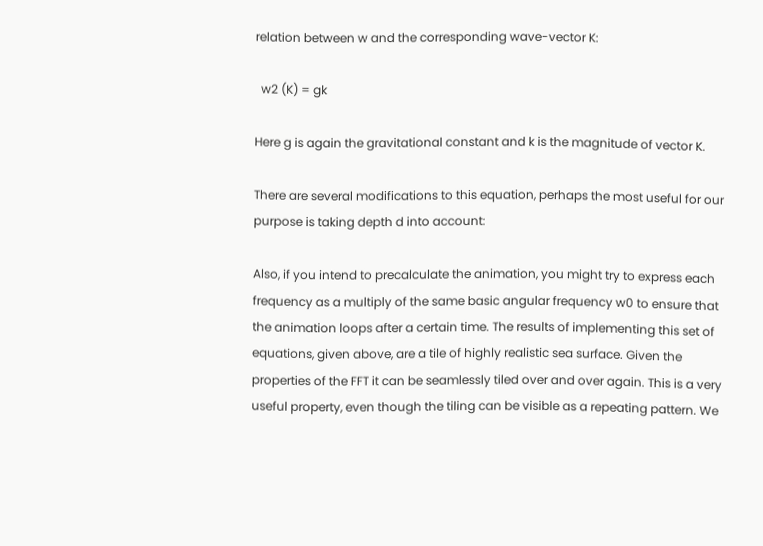relation between w and the corresponding wave-vector K:

  w2 (K) = gk

Here g is again the gravitational constant and k is the magnitude of vector K.

There are several modifications to this equation, perhaps the most useful for our purpose is taking depth d into account:

Also, if you intend to precalculate the animation, you might try to express each frequency as a multiply of the same basic angular frequency w0 to ensure that the animation loops after a certain time. The results of implementing this set of equations, given above, are a tile of highly realistic sea surface. Given the properties of the FFT it can be seamlessly tiled over and over again. This is a very useful property, even though the tiling can be visible as a repeating pattern. We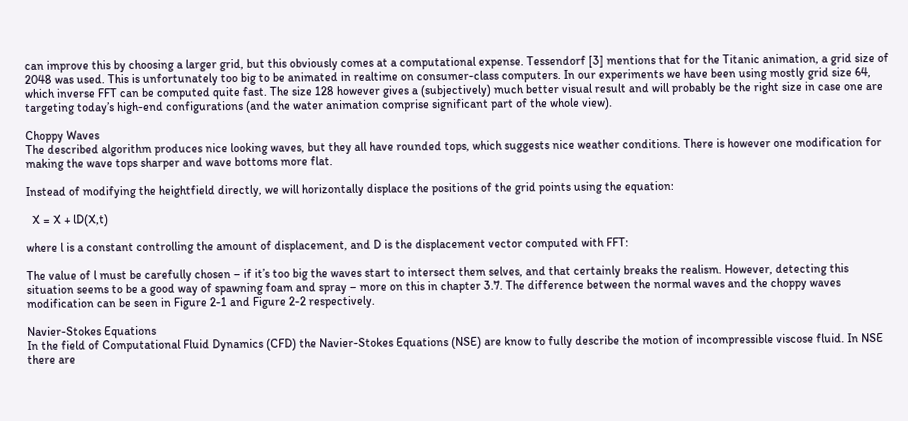can improve this by choosing a larger grid, but this obviously comes at a computational expense. Tessendorf [3] mentions that for the Titanic animation, a grid size of 2048 was used. This is unfortunately too big to be animated in realtime on consumer-class computers. In our experiments we have been using mostly grid size 64, which inverse FFT can be computed quite fast. The size 128 however gives a (subjectively) much better visual result and will probably be the right size in case one are targeting today’s high-end configurations (and the water animation comprise significant part of the whole view).

Choppy Waves
The described algorithm produces nice looking waves, but they all have rounded tops, which suggests nice weather conditions. There is however one modification for making the wave tops sharper and wave bottoms more flat.

Instead of modifying the heightfield directly, we will horizontally displace the positions of the grid points using the equation:

  X = X + lD(X,t)

where l is a constant controlling the amount of displacement, and D is the displacement vector computed with FFT:

The value of l must be carefully chosen – if it’s too big the waves start to intersect them selves, and that certainly breaks the realism. However, detecting this situation seems to be a good way of spawning foam and spray – more on this in chapter 3.7. The difference between the normal waves and the choppy waves modification can be seen in Figure 2-1 and Figure 2-2 respectively.

Navier-Stokes Equations
In the field of Computational Fluid Dynamics (CFD) the Navier-Stokes Equations (NSE) are know to fully describe the motion of incompressible viscose fluid. In NSE there are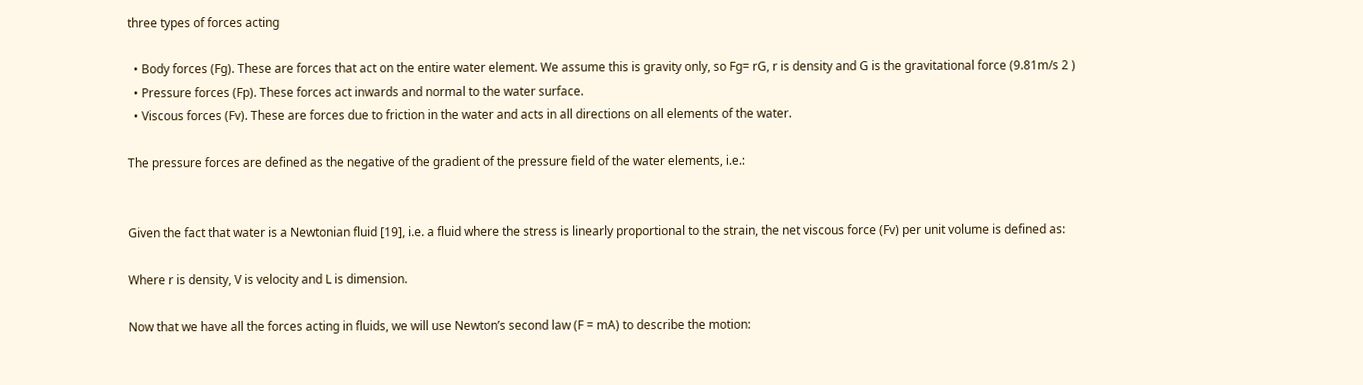three types of forces acting

  • Body forces (Fg). These are forces that act on the entire water element. We assume this is gravity only, so Fg= rG, r is density and G is the gravitational force (9.81m/s 2 )
  • Pressure forces (Fp). These forces act inwards and normal to the water surface.
  • Viscous forces (Fv). These are forces due to friction in the water and acts in all directions on all elements of the water.

The pressure forces are defined as the negative of the gradient of the pressure field of the water elements, i.e.:


Given the fact that water is a Newtonian fluid [19], i.e. a fluid where the stress is linearly proportional to the strain, the net viscous force (Fv) per unit volume is defined as:

Where r is density, V is velocity and L is dimension.

Now that we have all the forces acting in fluids, we will use Newton’s second law (F = mA) to describe the motion: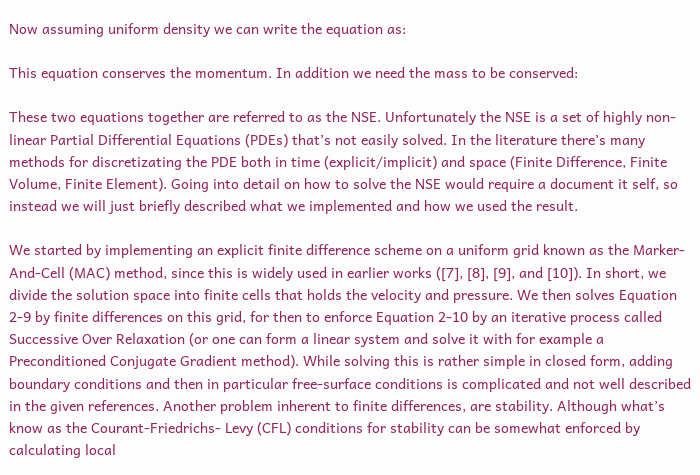Now assuming uniform density we can write the equation as:

This equation conserves the momentum. In addition we need the mass to be conserved:

These two equations together are referred to as the NSE. Unfortunately the NSE is a set of highly non- linear Partial Differential Equations (PDEs) that’s not easily solved. In the literature there’s many methods for discretizating the PDE both in time (explicit/implicit) and space (Finite Difference, Finite Volume, Finite Element). Going into detail on how to solve the NSE would require a document it self, so instead we will just briefly described what we implemented and how we used the result.

We started by implementing an explicit finite difference scheme on a uniform grid known as the Marker-And-Cell (MAC) method, since this is widely used in earlier works ([7], [8], [9], and [10]). In short, we divide the solution space into finite cells that holds the velocity and pressure. We then solves Equation 2-9 by finite differences on this grid, for then to enforce Equation 2-10 by an iterative process called Successive Over Relaxation (or one can form a linear system and solve it with for example a Preconditioned Conjugate Gradient method). While solving this is rather simple in closed form, adding boundary conditions and then in particular free-surface conditions is complicated and not well described in the given references. Another problem inherent to finite differences, are stability. Although what’s know as the Courant-Friedrichs- Levy (CFL) conditions for stability can be somewhat enforced by calculating local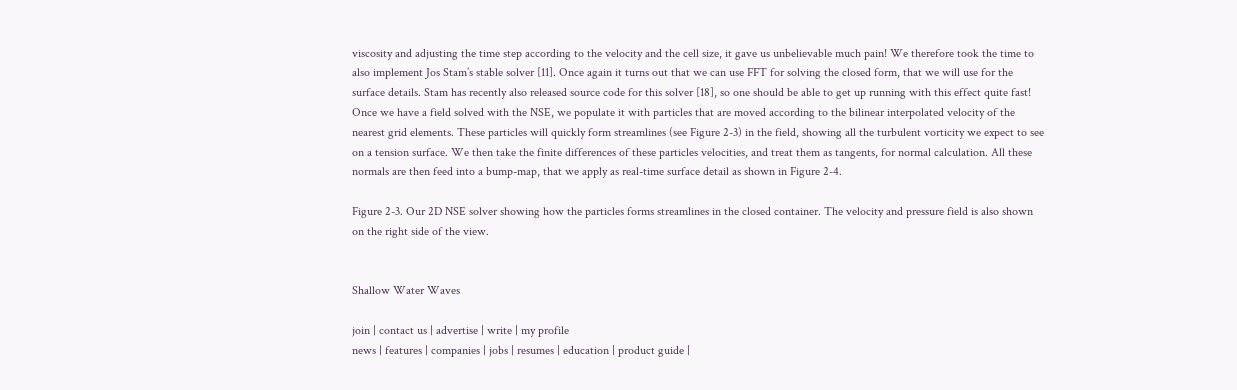viscosity and adjusting the time step according to the velocity and the cell size, it gave us unbelievable much pain! We therefore took the time to also implement Jos Stam’s stable solver [11]. Once again it turns out that we can use FFT for solving the closed form, that we will use for the surface details. Stam has recently also released source code for this solver [18], so one should be able to get up running with this effect quite fast! Once we have a field solved with the NSE, we populate it with particles that are moved according to the bilinear interpolated velocity of the nearest grid elements. These particles will quickly form streamlines (see Figure 2-3) in the field, showing all the turbulent vorticity we expect to see on a tension surface. We then take the finite differences of these particles velocities, and treat them as tangents, for normal calculation. All these normals are then feed into a bump-map, that we apply as real-time surface detail as shown in Figure 2-4.

Figure 2-3. Our 2D NSE solver showing how the particles forms streamlines in the closed container. The velocity and pressure field is also shown on the right side of the view.


Shallow Water Waves

join | contact us | advertise | write | my profile
news | features | companies | jobs | resumes | education | product guide |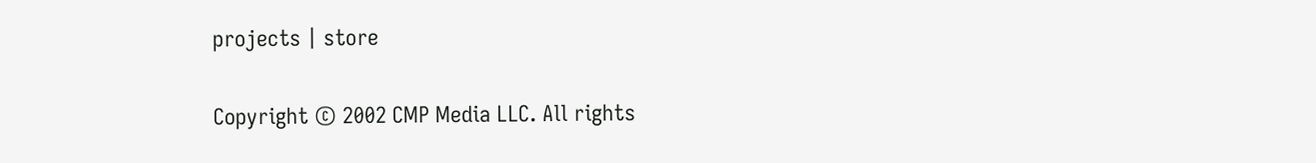projects | store

Copyright © 2002 CMP Media LLC. All rights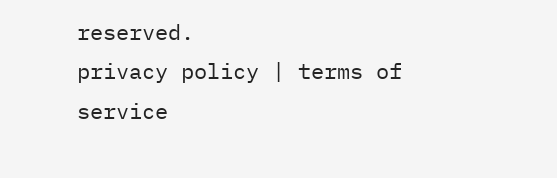reserved.
privacy policy | terms of service